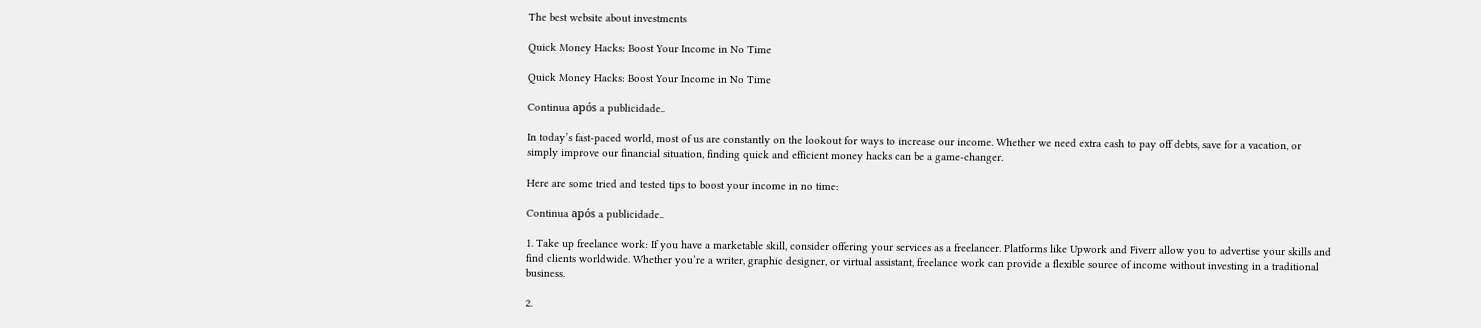The best website about investments

Quick Money Hacks: Boost Your Income in No Time

Quick Money Hacks: Boost Your Income in No Time

Continua após a publicidade..

In today’s fast-paced world, most of us are constantly on the lookout for ways to increase our income. Whether we need extra cash to pay off debts, save for a vacation, or simply improve our financial situation, finding quick and efficient money hacks can be a game-changer.

Here are some tried and tested tips to boost your income in no time:

Continua após a publicidade..

1. Take up freelance work: If you have a marketable skill, consider offering your services as a freelancer. Platforms like Upwork and Fiverr allow you to advertise your skills and find clients worldwide. Whether you’re a writer, graphic designer, or virtual assistant, freelance work can provide a flexible source of income without investing in a traditional business.

2.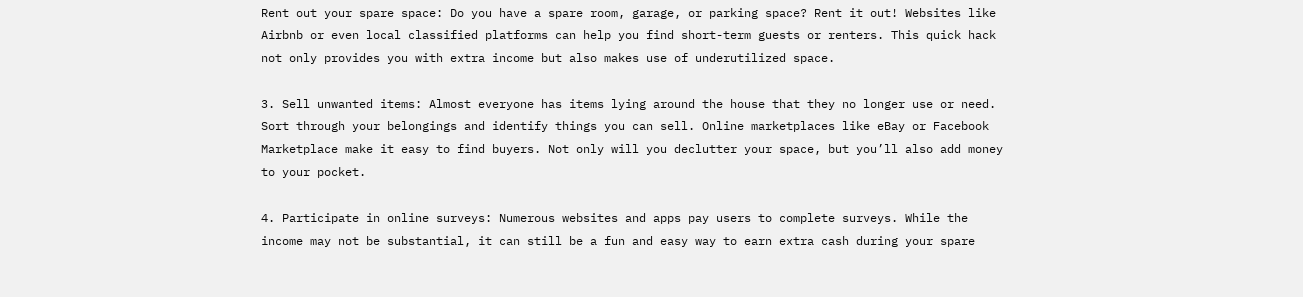Rent out your spare space: Do you have a spare room, garage, or parking space? Rent it out! Websites like Airbnb or even local classified platforms can help you find short-term guests or renters. This quick hack not only provides you with extra income but also makes use of underutilized space.

3. Sell unwanted items: Almost everyone has items lying around the house that they no longer use or need. Sort through your belongings and identify things you can sell. Online marketplaces like eBay or Facebook Marketplace make it easy to find buyers. Not only will you declutter your space, but you’ll also add money to your pocket.

4. Participate in online surveys: Numerous websites and apps pay users to complete surveys. While the income may not be substantial, it can still be a fun and easy way to earn extra cash during your spare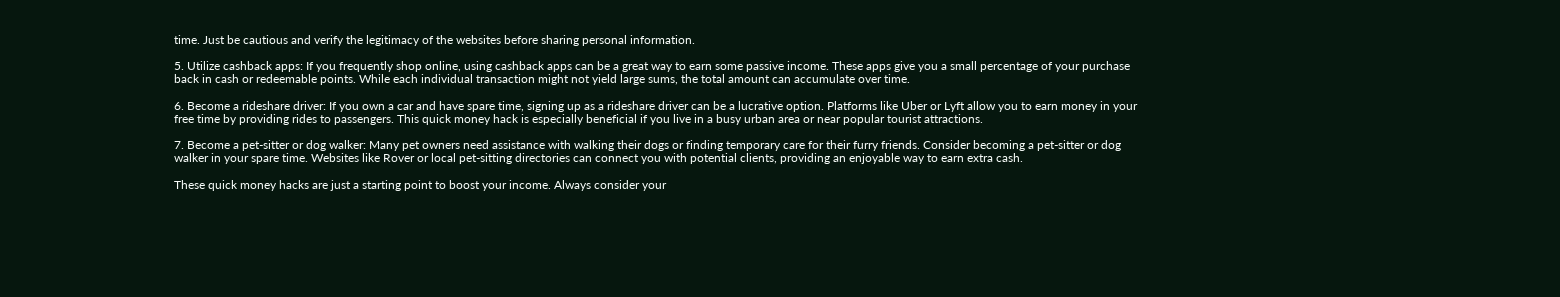time. Just be cautious and verify the legitimacy of the websites before sharing personal information.

5. Utilize cashback apps: If you frequently shop online, using cashback apps can be a great way to earn some passive income. These apps give you a small percentage of your purchase back in cash or redeemable points. While each individual transaction might not yield large sums, the total amount can accumulate over time.

6. Become a rideshare driver: If you own a car and have spare time, signing up as a rideshare driver can be a lucrative option. Platforms like Uber or Lyft allow you to earn money in your free time by providing rides to passengers. This quick money hack is especially beneficial if you live in a busy urban area or near popular tourist attractions.

7. Become a pet-sitter or dog walker: Many pet owners need assistance with walking their dogs or finding temporary care for their furry friends. Consider becoming a pet-sitter or dog walker in your spare time. Websites like Rover or local pet-sitting directories can connect you with potential clients, providing an enjoyable way to earn extra cash.

These quick money hacks are just a starting point to boost your income. Always consider your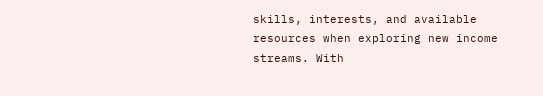skills, interests, and available resources when exploring new income streams. With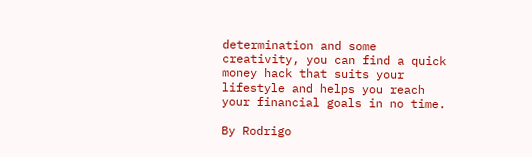determination and some creativity, you can find a quick money hack that suits your lifestyle and helps you reach your financial goals in no time.

By Rodrigo